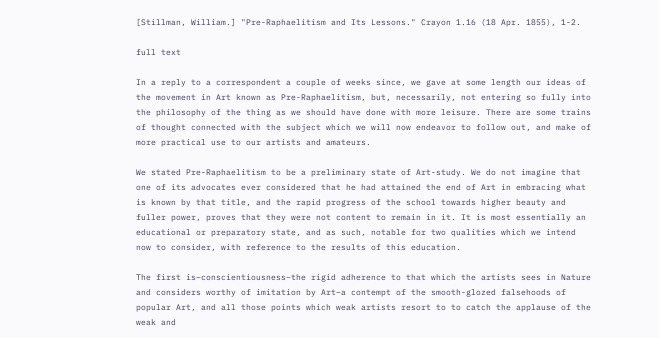[Stillman, William.] "Pre-Raphaelitism and Its Lessons." Crayon 1.16 (18 Apr. 1855), 1-2.

full text

In a reply to a correspondent a couple of weeks since, we gave at some length our ideas of the movement in Art known as Pre-Raphaelitism, but, necessarily, not entering so fully into the philosophy of the thing as we should have done with more leisure. There are some trains of thought connected with the subject which we will now endeavor to follow out, and make of more practical use to our artists and amateurs.

We stated Pre-Raphaelitism to be a preliminary state of Art-study. We do not imagine that one of its advocates ever considered that he had attained the end of Art in embracing what is known by that title, and the rapid progress of the school towards higher beauty and fuller power, proves that they were not content to remain in it. It is most essentially an educational or preparatory state, and as such, notable for two qualities which we intend now to consider, with reference to the results of this education.

The first is–conscientiousness–the rigid adherence to that which the artists sees in Nature and considers worthy of imitation by Art–a contempt of the smooth-glozed falsehoods of popular Art, and all those points which weak artists resort to to catch the applause of the weak and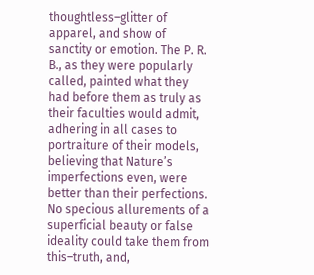thoughtless–glitter of apparel, and show of sanctity or emotion. The P. R. B., as they were popularly called, painted what they had before them as truly as their faculties would admit, adhering in all cases to portraiture of their models, believing that Nature’s imperfections even, were better than their perfections. No specious allurements of a superficial beauty or false ideality could take them from this–truth, and,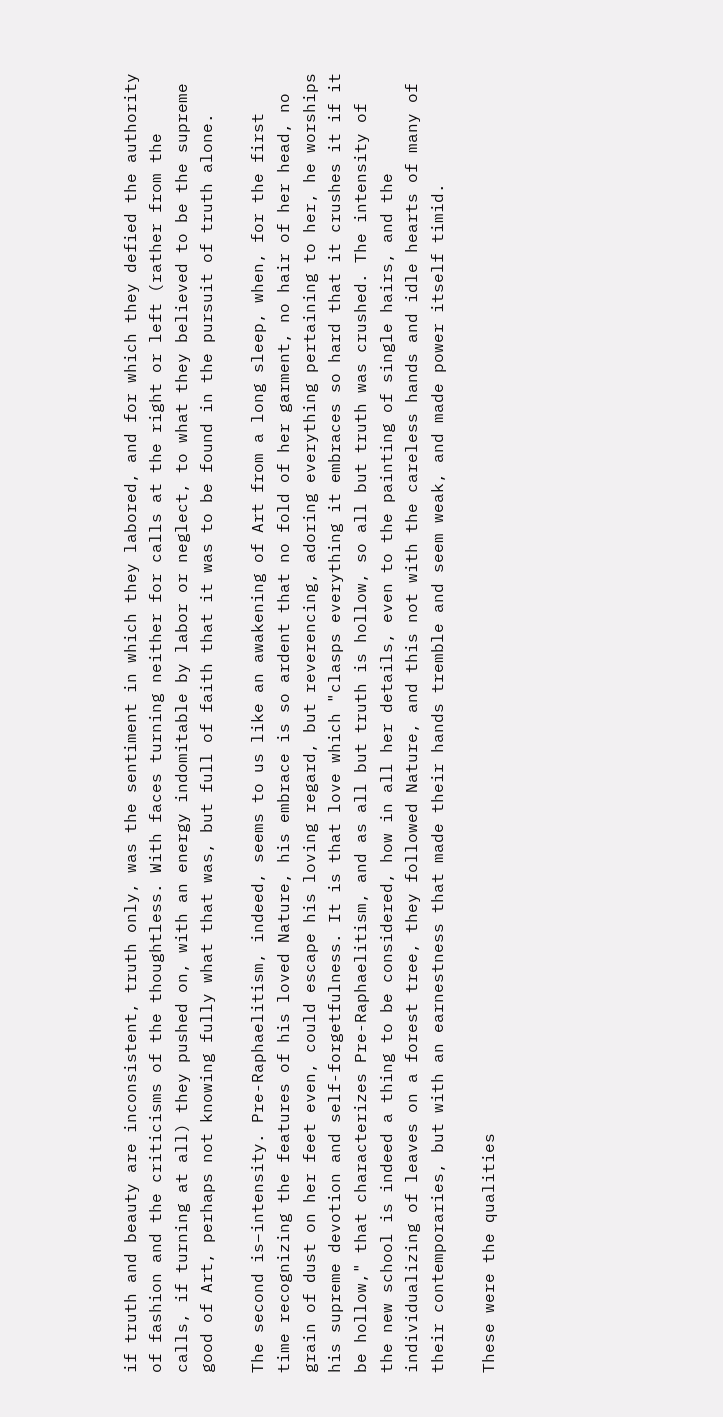if truth and beauty are inconsistent, truth only, was the sentiment in which they labored, and for which they defied the authority of fashion and the criticisms of the thoughtless. With faces turning neither for calls at the right or left (rather from the calls, if turning at all) they pushed on, with an energy indomitable by labor or neglect, to what they believed to be the supreme good of Art, perhaps not knowing fully what that was, but full of faith that it was to be found in the pursuit of truth alone.

The second is–intensity. Pre-Raphaelitism, indeed, seems to us like an awakening of Art from a long sleep, when, for the first time recognizing the features of his loved Nature, his embrace is so ardent that no fold of her garment, no hair of her head, no grain of dust on her feet even, could escape his loving regard, but reverencing, adoring everything pertaining to her, he worships his supreme devotion and self-forgetfulness. It is that love which "clasps everything it embraces so hard that it crushes it if it be hollow," that characterizes Pre-Raphaelitism, and as all but truth is hollow, so all but truth was crushed. The intensity of the new school is indeed a thing to be considered, how in all her details, even to the painting of single hairs, and the individualizing of leaves on a forest tree, they followed Nature, and this not with the careless hands and idle hearts of many of their contemporaries, but with an earnestness that made their hands tremble and seem weak, and made power itself timid.

These were the qualities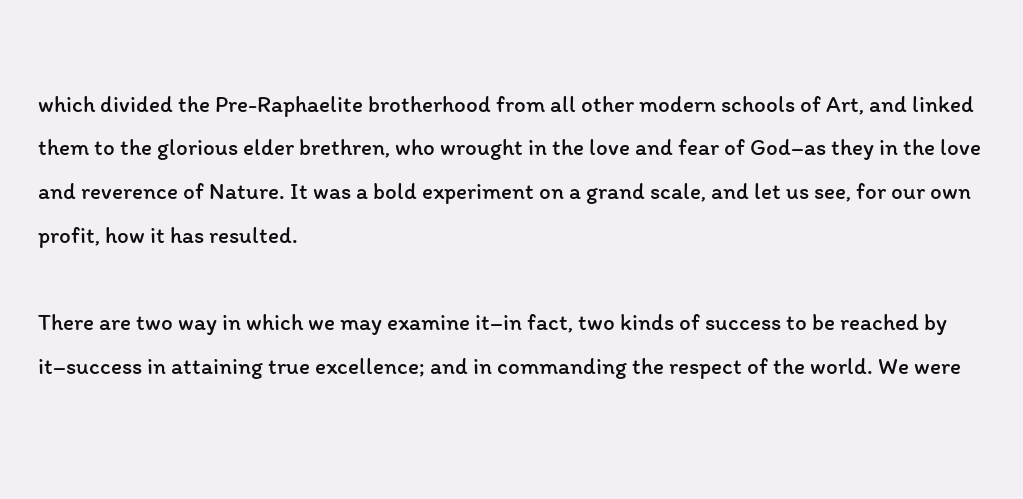which divided the Pre-Raphaelite brotherhood from all other modern schools of Art, and linked them to the glorious elder brethren, who wrought in the love and fear of God–as they in the love and reverence of Nature. It was a bold experiment on a grand scale, and let us see, for our own profit, how it has resulted.

There are two way in which we may examine it–in fact, two kinds of success to be reached by it–success in attaining true excellence; and in commanding the respect of the world. We were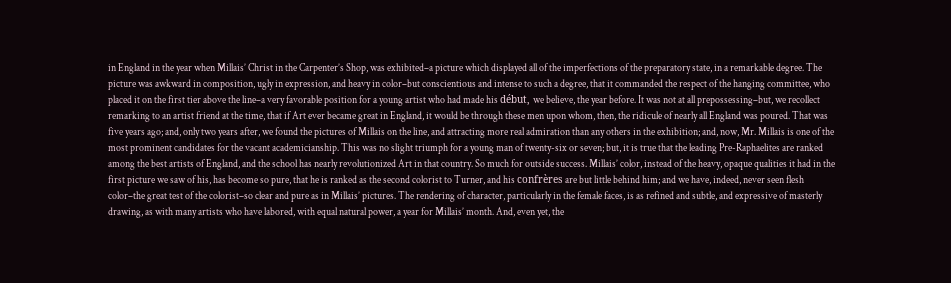in England in the year when Millais’ Christ in the Carpenter’s Shop, was exhibited–a picture which displayed all of the imperfections of the preparatory state, in a remarkable degree. The picture was awkward in composition, ugly in expression, and heavy in color–but conscientious and intense to such a degree, that it commanded the respect of the hanging committee, who placed it on the first tier above the line–a very favorable position for a young artist who had made his début, we believe, the year before. It was not at all prepossessing–but, we recollect remarking to an artist friend at the time, that if Art ever became great in England, it would be through these men upon whom, then, the ridicule of nearly all England was poured. That was five years ago; and, only two years after, we found the pictures of Millais on the line, and attracting more real admiration than any others in the exhibition; and, now, Mr. Millais is one of the most prominent candidates for the vacant academicianship. This was no slight triumph for a young man of twenty-six or seven; but, it is true that the leading Pre-Raphaelites are ranked among the best artists of England, and the school has nearly revolutionized Art in that country. So much for outside success. Millais’ color, instead of the heavy, opaque qualities it had in the first picture we saw of his, has become so pure, that he is ranked as the second colorist to Turner, and his confrères are but little behind him; and we have, indeed, never seen flesh color–the great test of the colorist–so clear and pure as in Millais’ pictures. The rendering of character, particularly in the female faces, is as refined and subtle, and expressive of masterly drawing, as with many artists who have labored, with equal natural power, a year for Millais’ month. And, even yet, the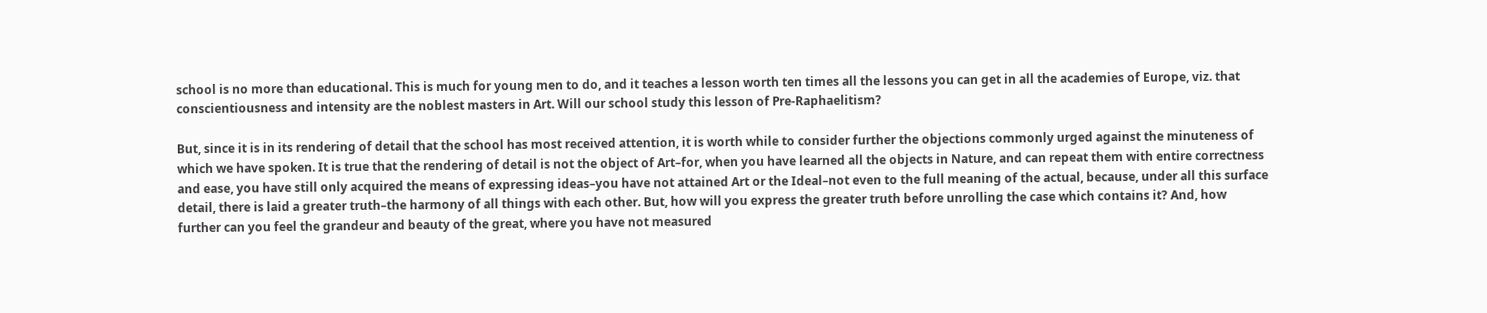school is no more than educational. This is much for young men to do, and it teaches a lesson worth ten times all the lessons you can get in all the academies of Europe, viz. that conscientiousness and intensity are the noblest masters in Art. Will our school study this lesson of Pre-Raphaelitism?

But, since it is in its rendering of detail that the school has most received attention, it is worth while to consider further the objections commonly urged against the minuteness of which we have spoken. It is true that the rendering of detail is not the object of Art–for, when you have learned all the objects in Nature, and can repeat them with entire correctness and ease, you have still only acquired the means of expressing ideas–you have not attained Art or the Ideal–not even to the full meaning of the actual, because, under all this surface detail, there is laid a greater truth–the harmony of all things with each other. But, how will you express the greater truth before unrolling the case which contains it? And, how further can you feel the grandeur and beauty of the great, where you have not measured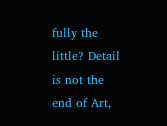fully the little? Detail is not the end of Art,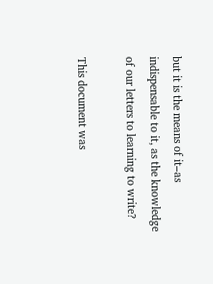but it is the means of it–as indispensable to it, as the knowledge of our letters to learning to write?

This document was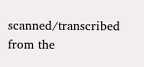scanned/transcribed from the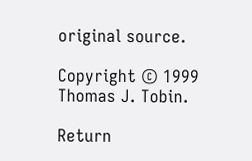original source.

Copyright © 1999 Thomas J. Tobin.

Return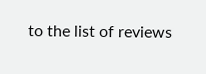to the list of reviews